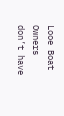Looe Boat Owners don’t have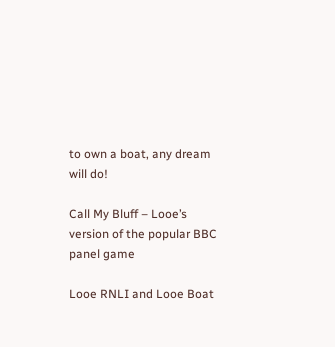to own a boat, any dream will do!

Call My Bluff – Looe’s version of the popular BBC panel game

Looe RNLI and Looe Boat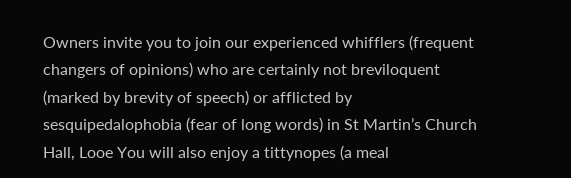Owners invite you to join our experienced whifflers (frequent changers of opinions) who are certainly not breviloquent (marked by brevity of speech) or afflicted by sesquipedalophobia (fear of long words) in St Martin’s Church Hall, Looe You will also enjoy a tittynopes (a meal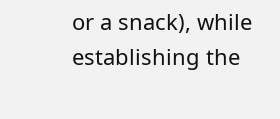or a snack), while establishing the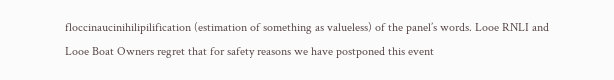floccinaucinihilipilification (estimation of something as valueless) of the panel’s words. Looe RNLI and Looe Boat Owners regret that for safety reasons we have postponed this event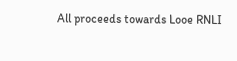All proceeds towards Looe RNLI